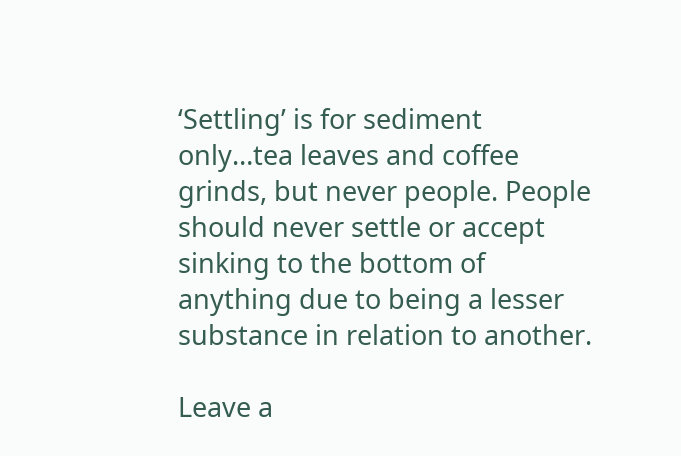‘Settling’ is for sediment only…tea leaves and coffee grinds, but never people. People should never settle or accept sinking to the bottom of anything due to being a lesser substance in relation to another.

Leave a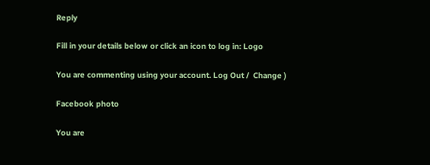Reply

Fill in your details below or click an icon to log in: Logo

You are commenting using your account. Log Out /  Change )

Facebook photo

You are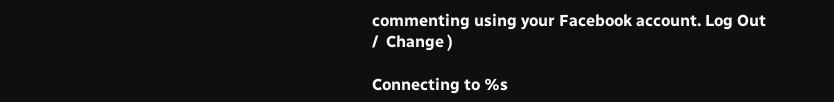commenting using your Facebook account. Log Out /  Change )

Connecting to %s